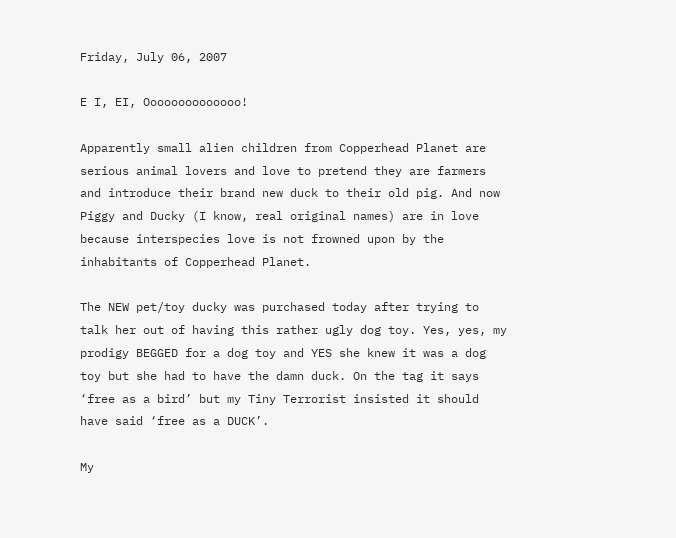Friday, July 06, 2007

E I, EI, Oooooooooooooo!

Apparently small alien children from Copperhead Planet are serious animal lovers and love to pretend they are farmers and introduce their brand new duck to their old pig. And now Piggy and Ducky (I know, real original names) are in love because interspecies love is not frowned upon by the inhabitants of Copperhead Planet.

The NEW pet/toy ducky was purchased today after trying to talk her out of having this rather ugly dog toy. Yes, yes, my prodigy BEGGED for a dog toy and YES she knew it was a dog toy but she had to have the damn duck. On the tag it says ‘free as a bird’ but my Tiny Terrorist insisted it should have said ‘free as a DUCK’.

My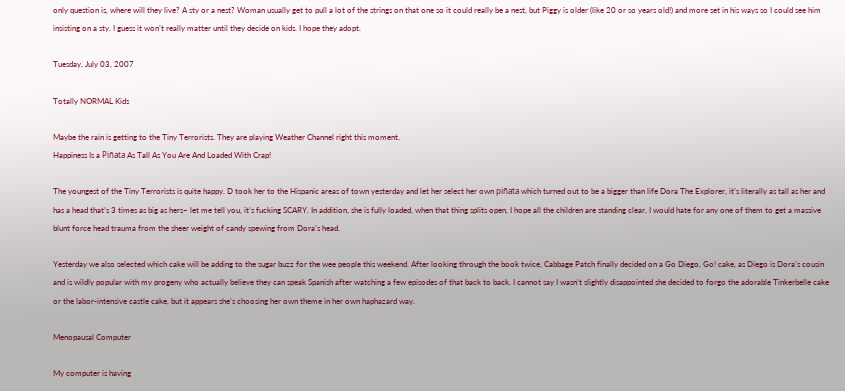only question is, where will they live? A sty or a nest? Woman usually get to pull a lot of the strings on that one so it could really be a nest, but Piggy is older (like 20 or so years old!) and more set in his ways so I could see him insisting on a sty. I guess it won’t really matter until they decide on kids. I hope they adopt.

Tuesday, July 03, 2007

Totally NORMAL Kids

Maybe the rain is getting to the Tiny Terrorists. They are playing Weather Channel right this moment.
Happiness Is a Piñata As Tall As You Are And Loaded With Crap!

The youngest of the Tiny Terrorists is quite happy. D took her to the Hispanic areas of town yesterday and let her select her own piñata which turned out to be a bigger than life Dora The Explorer, it’s literally as tall as her and has a head that’s 3 times as big as hers– let me tell you, it’s fucking SCARY. In addition, she is fully loaded, when that thing splits open, I hope all the children are standing clear, I would hate for any one of them to get a massive blunt force head trauma from the sheer weight of candy spewing from Dora’s head.

Yesterday we also selected which cake will be adding to the sugar buzz for the wee people this weekend. After looking through the book twice, Cabbage Patch finally decided on a Go Diego, Go! cake, as Diego is Dora’s cousin and is wildly popular with my progeny who actually believe they can speak Spanish after watching a few episodes of that back to back. I cannot say I wasn’t slightly disappointed she decided to forgo the adorable Tinkerbelle cake or the labor-intensive castle cake, but it appears she’s choosing her own theme in her own haphazard way.

Menopausal Computer

My computer is having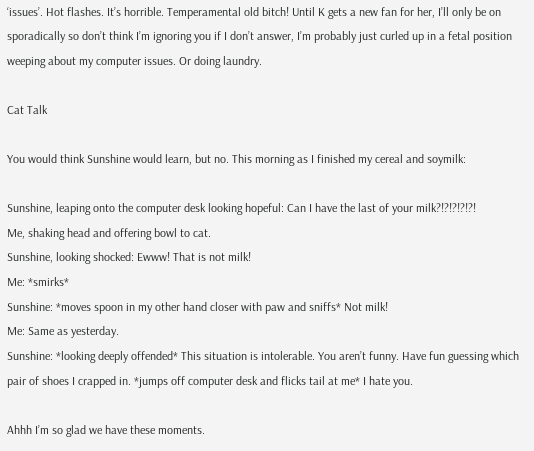‘issues’. Hot flashes. It’s horrible. Temperamental old bitch! Until K gets a new fan for her, I’ll only be on sporadically so don’t think I’m ignoring you if I don’t answer, I’m probably just curled up in a fetal position weeping about my computer issues. Or doing laundry.

Cat Talk

You would think Sunshine would learn, but no. This morning as I finished my cereal and soymilk:

Sunshine, leaping onto the computer desk looking hopeful: Can I have the last of your milk?!?!?!?!?!
Me, shaking head and offering bowl to cat.
Sunshine, looking shocked: Ewww! That is not milk!
Me: *smirks*
Sunshine: *moves spoon in my other hand closer with paw and sniffs* Not milk!
Me: Same as yesterday.
Sunshine: *looking deeply offended* This situation is intolerable. You aren’t funny. Have fun guessing which pair of shoes I crapped in. *jumps off computer desk and flicks tail at me* I hate you.

Ahhh I’m so glad we have these moments.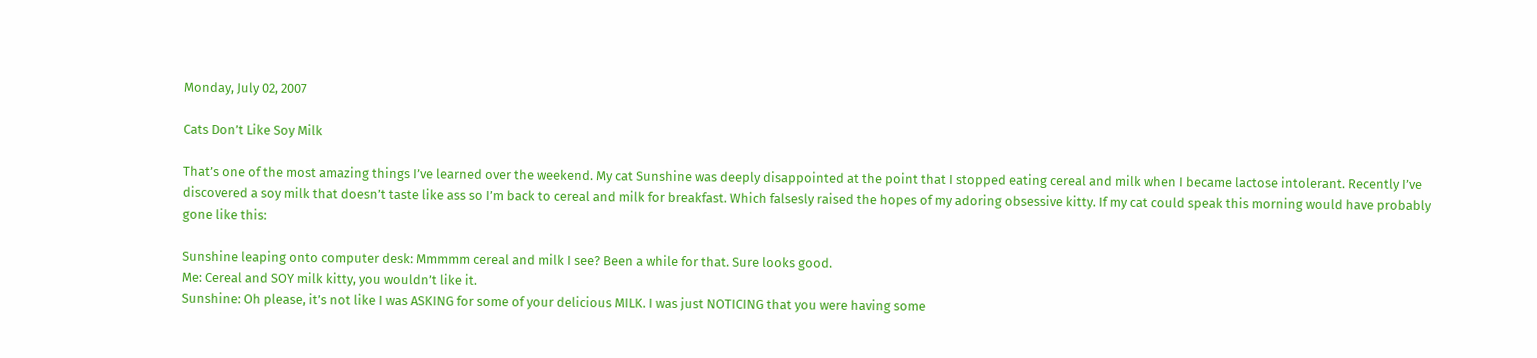Monday, July 02, 2007

Cats Don’t Like Soy Milk

That’s one of the most amazing things I’ve learned over the weekend. My cat Sunshine was deeply disappointed at the point that I stopped eating cereal and milk when I became lactose intolerant. Recently I’ve discovered a soy milk that doesn’t taste like ass so I’m back to cereal and milk for breakfast. Which falsesly raised the hopes of my adoring obsessive kitty. If my cat could speak this morning would have probably gone like this:

Sunshine leaping onto computer desk: Mmmmm cereal and milk I see? Been a while for that. Sure looks good.
Me: Cereal and SOY milk kitty, you wouldn’t like it.
Sunshine: Oh please, it’s not like I was ASKING for some of your delicious MILK. I was just NOTICING that you were having some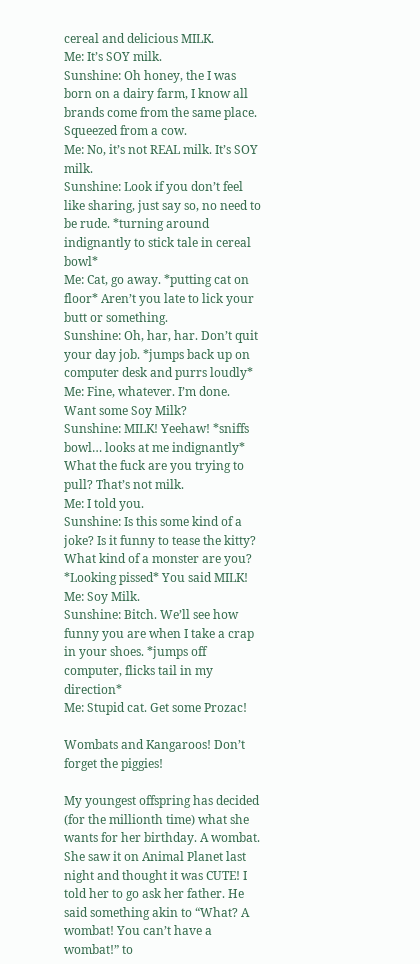cereal and delicious MILK.
Me: It’s SOY milk.
Sunshine: Oh honey, the I was born on a dairy farm, I know all brands come from the same place. Squeezed from a cow.
Me: No, it’s not REAL milk. It’s SOY milk.
Sunshine: Look if you don’t feel like sharing, just say so, no need to be rude. *turning around indignantly to stick tale in cereal bowl*
Me: Cat, go away. *putting cat on floor* Aren’t you late to lick your butt or something.
Sunshine: Oh, har, har. Don’t quit your day job. *jumps back up on computer desk and purrs loudly*
Me: Fine, whatever. I’m done. Want some Soy Milk?
Sunshine: MILK! Yeehaw! *sniffs bowl… looks at me indignantly* What the fuck are you trying to pull? That’s not milk.
Me: I told you.
Sunshine: Is this some kind of a joke? Is it funny to tease the kitty? What kind of a monster are you? *Looking pissed* You said MILK!
Me: Soy Milk.
Sunshine: Bitch. We’ll see how funny you are when I take a crap in your shoes. *jumps off computer, flicks tail in my direction*
Me: Stupid cat. Get some Prozac!

Wombats and Kangaroos! Don’t forget the piggies!

My youngest offspring has decided (for the millionth time) what she wants for her birthday. A wombat. She saw it on Animal Planet last night and thought it was CUTE! I told her to go ask her father. He said something akin to “What? A wombat! You can’t have a wombat!” to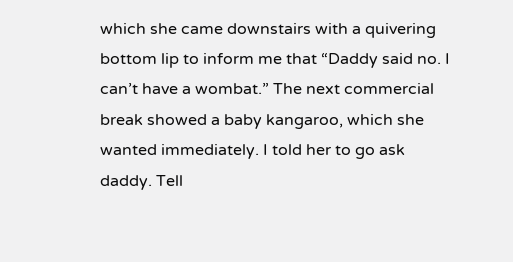which she came downstairs with a quivering bottom lip to inform me that “Daddy said no. I can’t have a wombat.” The next commercial break showed a baby kangaroo, which she wanted immediately. I told her to go ask daddy. Tell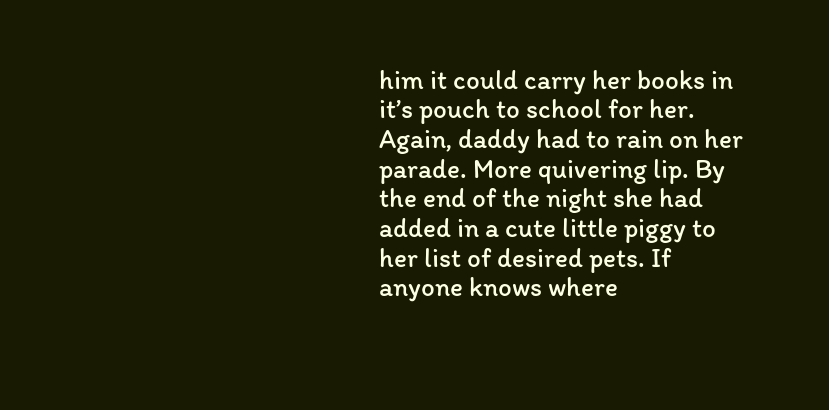him it could carry her books in it’s pouch to school for her. Again, daddy had to rain on her parade. More quivering lip. By the end of the night she had added in a cute little piggy to her list of desired pets. If anyone knows where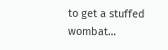to get a stuffed wombat…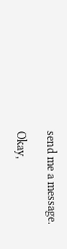send me a message.

Okay,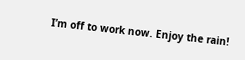I’m off to work now. Enjoy the rain!